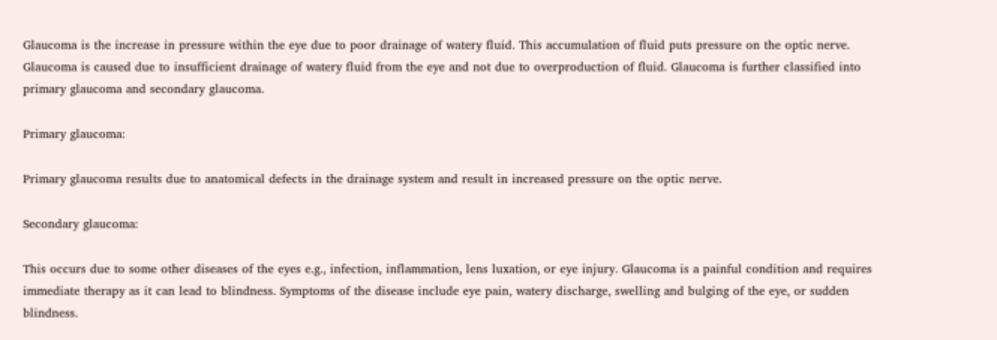Glaucoma is the increase in pressure within the eye due to poor drainage of watery fluid. This accumulation of fluid puts pressure on the optic nerve. Glaucoma is caused due to insufficient drainage of watery fluid from the eye and not due to overproduction of fluid. Glaucoma is further classified into primary glaucoma and secondary glaucoma.

Primary glaucoma:

Primary glaucoma results due to anatomical defects in the drainage system and result in increased pressure on the optic nerve.

Secondary glaucoma:

This occurs due to some other diseases of the eyes e.g., infection, inflammation, lens luxation, or eye injury. Glaucoma is a painful condition and requires immediate therapy as it can lead to blindness. Symptoms of the disease include eye pain, watery discharge, swelling and bulging of the eye, or sudden blindness.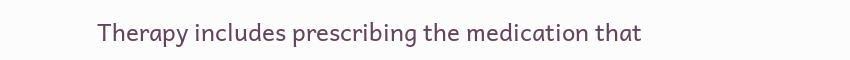Therapy includes prescribing the medication that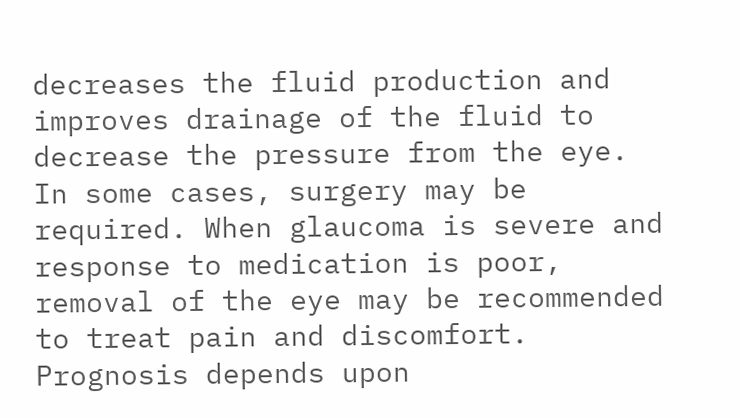decreases the fluid production and improves drainage of the fluid to decrease the pressure from the eye. In some cases, surgery may be required. When glaucoma is severe and response to medication is poor, removal of the eye may be recommended to treat pain and discomfort. Prognosis depends upon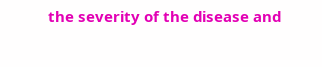the severity of the disease and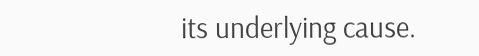its underlying cause.